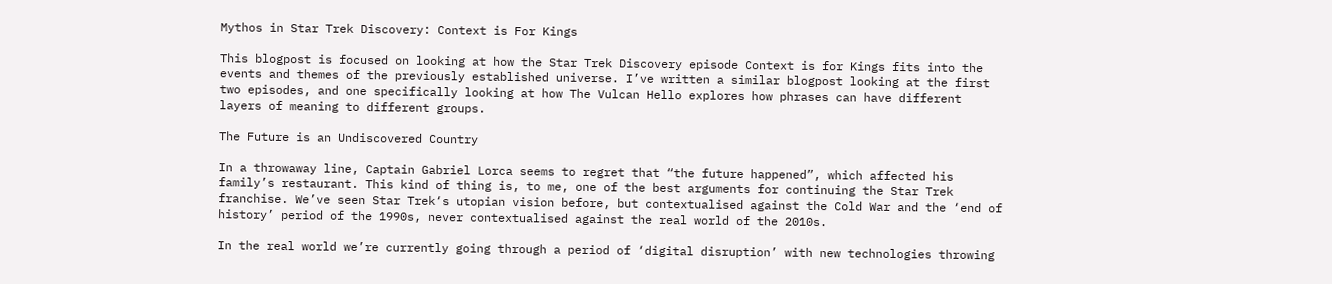Mythos in Star Trek Discovery: Context is For Kings

This blogpost is focused on looking at how the Star Trek Discovery episode Context is for Kings fits into the events and themes of the previously established universe. I’ve written a similar blogpost looking at the first two episodes, and one specifically looking at how The Vulcan Hello explores how phrases can have different layers of meaning to different groups.

The Future is an Undiscovered Country

In a throwaway line, Captain Gabriel Lorca seems to regret that “the future happened”, which affected his family’s restaurant. This kind of thing is, to me, one of the best arguments for continuing the Star Trek franchise. We’ve seen Star Trek‘s utopian vision before, but contextualised against the Cold War and the ‘end of history’ period of the 1990s, never contextualised against the real world of the 2010s.

In the real world we’re currently going through a period of ‘digital disruption’ with new technologies throwing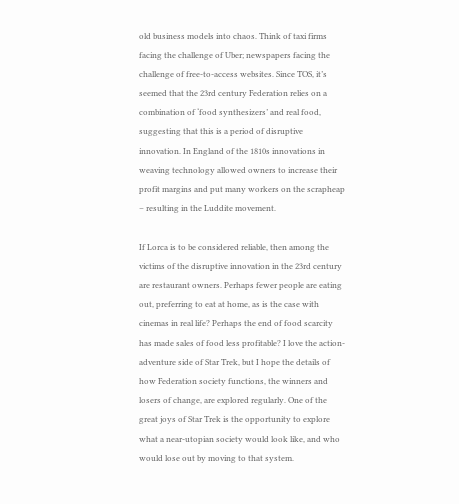old business models into chaos. Think of taxi firms facing the challenge of Uber; newspapers facing the challenge of free-to-access websites. Since TOS, it’s seemed that the 23rd century Federation relies on a combination of ‘food synthesizers’ and real food, suggesting that this is a period of disruptive innovation. In England of the 1810s innovations in weaving technology allowed owners to increase their profit margins and put many workers on the scrapheap – resulting in the Luddite movement.

If Lorca is to be considered reliable, then among the victims of the disruptive innovation in the 23rd century are restaurant owners. Perhaps fewer people are eating out, preferring to eat at home, as is the case with cinemas in real life? Perhaps the end of food scarcity has made sales of food less profitable? I love the action-adventure side of Star Trek, but I hope the details of how Federation society functions, the winners and losers of change, are explored regularly. One of the great joys of Star Trek is the opportunity to explore what a near-utopian society would look like, and who would lose out by moving to that system.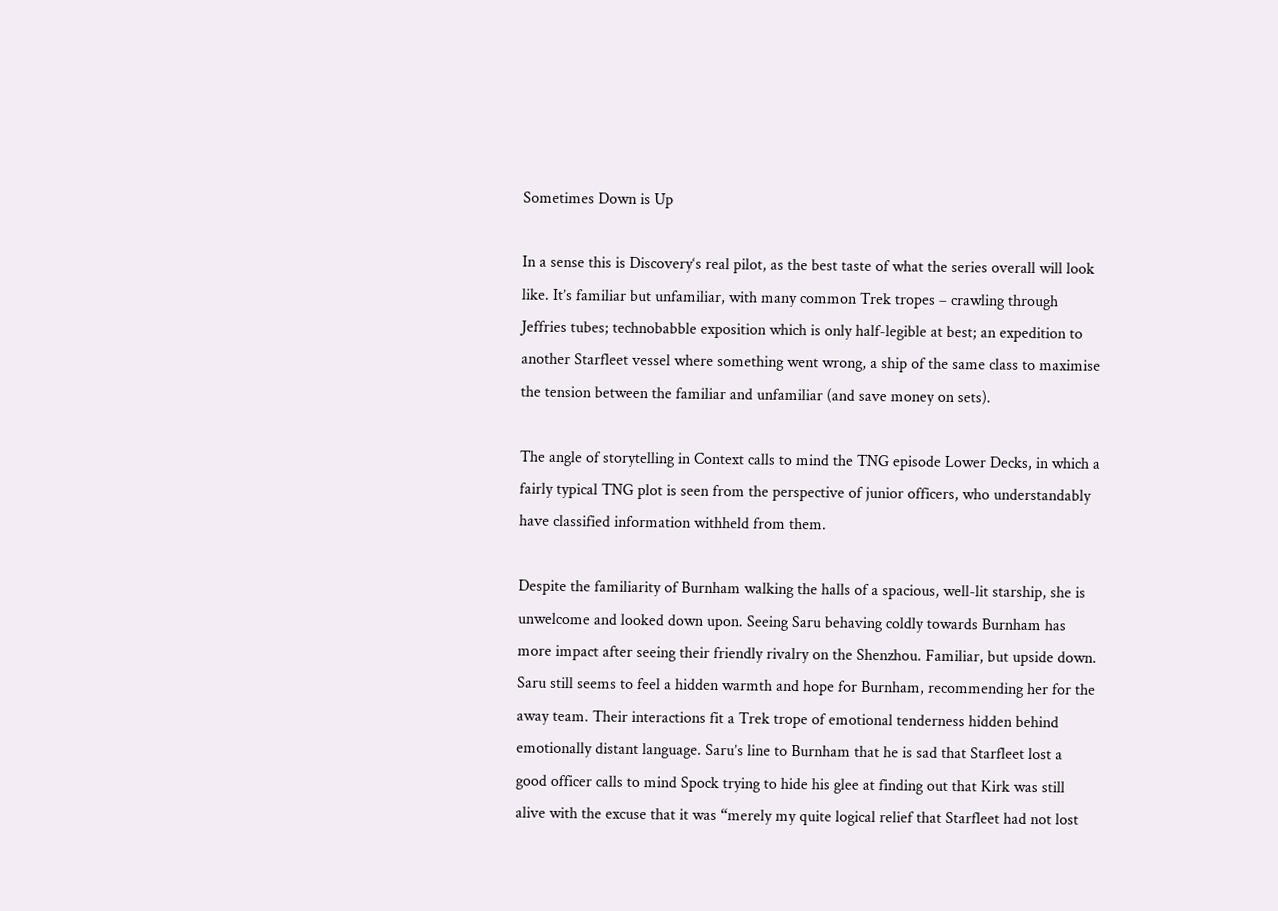Sometimes Down is Up

In a sense this is Discovery‘s real pilot, as the best taste of what the series overall will look like. It’s familiar but unfamiliar, with many common Trek tropes – crawling through Jeffries tubes; technobabble exposition which is only half-legible at best; an expedition to another Starfleet vessel where something went wrong, a ship of the same class to maximise the tension between the familiar and unfamiliar (and save money on sets).

The angle of storytelling in Context calls to mind the TNG episode Lower Decks, in which a fairly typical TNG plot is seen from the perspective of junior officers, who understandably have classified information withheld from them.

Despite the familiarity of Burnham walking the halls of a spacious, well-lit starship, she is unwelcome and looked down upon. Seeing Saru behaving coldly towards Burnham has more impact after seeing their friendly rivalry on the Shenzhou. Familiar, but upside down. Saru still seems to feel a hidden warmth and hope for Burnham, recommending her for the away team. Their interactions fit a Trek trope of emotional tenderness hidden behind emotionally distant language. Saru’s line to Burnham that he is sad that Starfleet lost a good officer calls to mind Spock trying to hide his glee at finding out that Kirk was still alive with the excuse that it was “merely my quite logical relief that Starfleet had not lost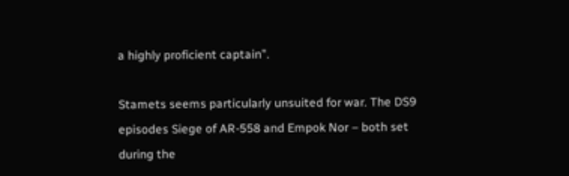a highly proficient captain”.

Stamets seems particularly unsuited for war. The DS9 episodes Siege of AR-558 and Empok Nor – both set during the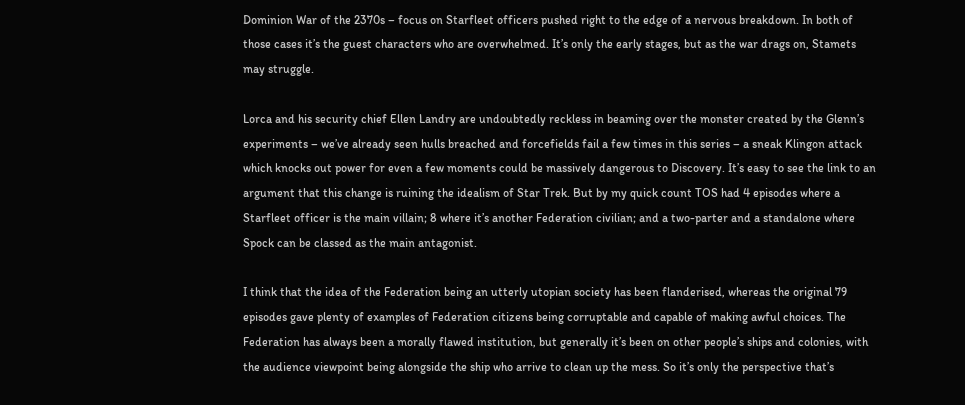Dominion War of the 2370s – focus on Starfleet officers pushed right to the edge of a nervous breakdown. In both of those cases it’s the guest characters who are overwhelmed. It’s only the early stages, but as the war drags on, Stamets may struggle.

Lorca and his security chief Ellen Landry are undoubtedly reckless in beaming over the monster created by the Glenn’s experiments – we’ve already seen hulls breached and forcefields fail a few times in this series – a sneak Klingon attack which knocks out power for even a few moments could be massively dangerous to Discovery. It’s easy to see the link to an argument that this change is ruining the idealism of Star Trek. But by my quick count TOS had 4 episodes where a Starfleet officer is the main villain; 8 where it’s another Federation civilian; and a two-parter and a standalone where Spock can be classed as the main antagonist.

I think that the idea of the Federation being an utterly utopian society has been flanderised, whereas the original 79 episodes gave plenty of examples of Federation citizens being corruptable and capable of making awful choices. The Federation has always been a morally flawed institution, but generally it’s been on other people’s ships and colonies, with the audience viewpoint being alongside the ship who arrive to clean up the mess. So it’s only the perspective that’s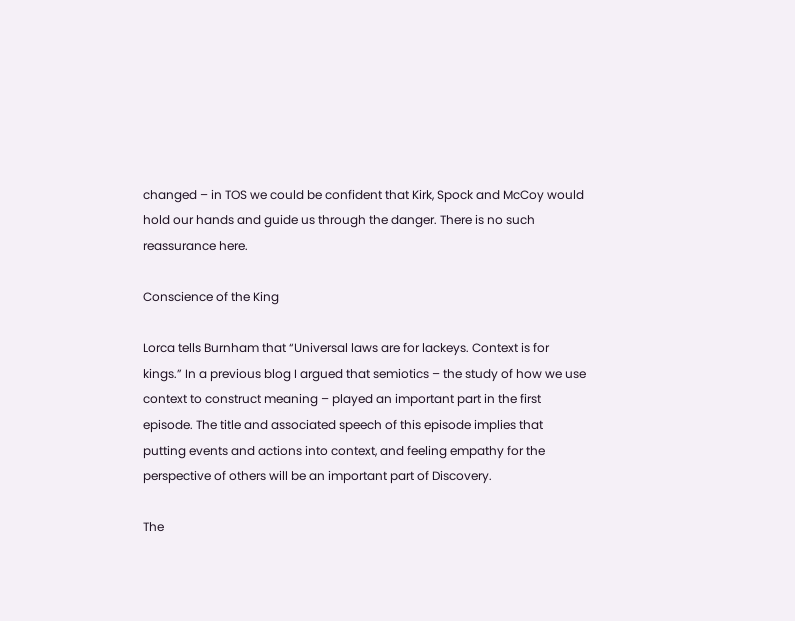changed – in TOS we could be confident that Kirk, Spock and McCoy would hold our hands and guide us through the danger. There is no such reassurance here.

Conscience of the King

Lorca tells Burnham that “Universal laws are for lackeys. Context is for kings.” In a previous blog I argued that semiotics – the study of how we use context to construct meaning – played an important part in the first episode. The title and associated speech of this episode implies that putting events and actions into context, and feeling empathy for the perspective of others will be an important part of Discovery.

The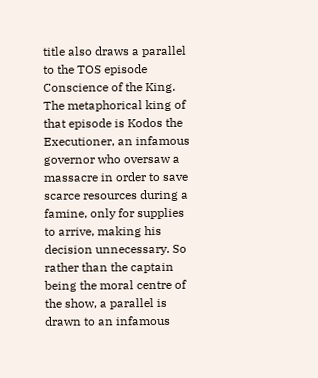title also draws a parallel to the TOS episode Conscience of the King. The metaphorical king of that episode is Kodos the Executioner, an infamous governor who oversaw a massacre in order to save scarce resources during a famine, only for supplies to arrive, making his decision unnecessary. So rather than the captain being the moral centre of the show, a parallel is drawn to an infamous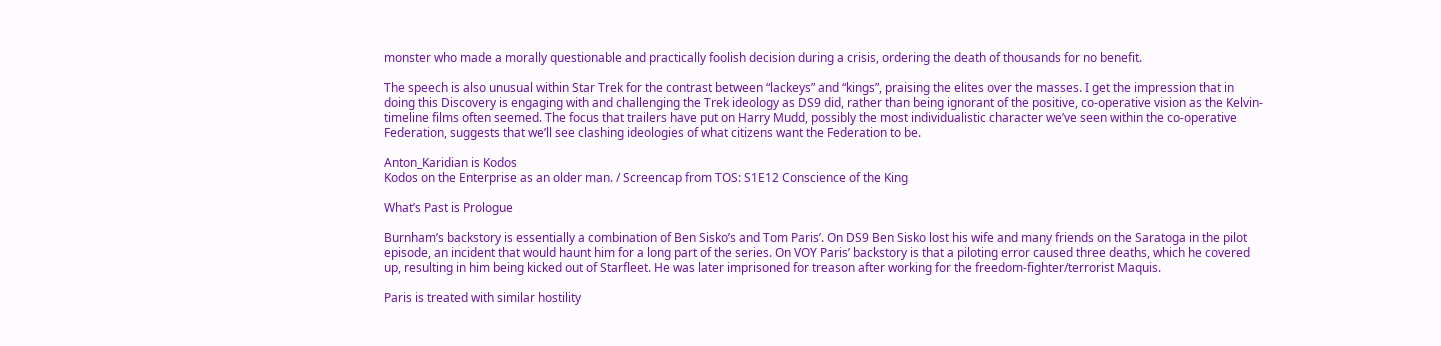monster who made a morally questionable and practically foolish decision during a crisis, ordering the death of thousands for no benefit.

The speech is also unusual within Star Trek for the contrast between “lackeys” and “kings”, praising the elites over the masses. I get the impression that in doing this Discovery is engaging with and challenging the Trek ideology as DS9 did, rather than being ignorant of the positive, co-operative vision as the Kelvin-timeline films often seemed. The focus that trailers have put on Harry Mudd, possibly the most individualistic character we’ve seen within the co-operative Federation, suggests that we’ll see clashing ideologies of what citizens want the Federation to be.

Anton_Karidian is Kodos
Kodos on the Enterprise as an older man. / Screencap from TOS: S1E12 Conscience of the King

What’s Past is Prologue

Burnham’s backstory is essentially a combination of Ben Sisko’s and Tom Paris’. On DS9 Ben Sisko lost his wife and many friends on the Saratoga in the pilot episode, an incident that would haunt him for a long part of the series. On VOY Paris’ backstory is that a piloting error caused three deaths, which he covered up, resulting in him being kicked out of Starfleet. He was later imprisoned for treason after working for the freedom-fighter/terrorist Maquis.

Paris is treated with similar hostility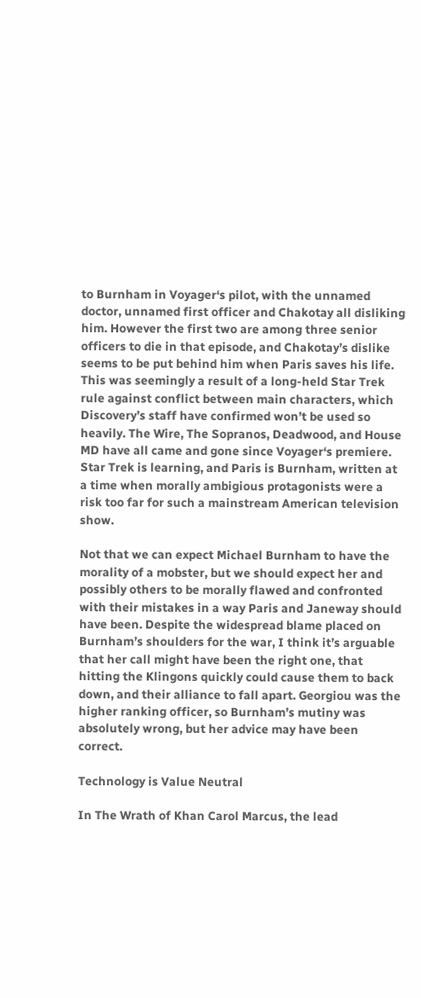to Burnham in Voyager‘s pilot, with the unnamed doctor, unnamed first officer and Chakotay all disliking him. However the first two are among three senior officers to die in that episode, and Chakotay’s dislike seems to be put behind him when Paris saves his life. This was seemingly a result of a long-held Star Trek rule against conflict between main characters, which Discovery’s staff have confirmed won’t be used so heavily. The Wire, The Sopranos, Deadwood, and House MD have all came and gone since Voyager‘s premiere. Star Trek is learning, and Paris is Burnham, written at a time when morally ambigious protagonists were a risk too far for such a mainstream American television show.

Not that we can expect Michael Burnham to have the morality of a mobster, but we should expect her and possibly others to be morally flawed and confronted with their mistakes in a way Paris and Janeway should have been. Despite the widespread blame placed on Burnham’s shoulders for the war, I think it’s arguable that her call might have been the right one, that hitting the Klingons quickly could cause them to back down, and their alliance to fall apart. Georgiou was the higher ranking officer, so Burnham’s mutiny was absolutely wrong, but her advice may have been correct.

Technology is Value Neutral

In The Wrath of Khan Carol Marcus, the lead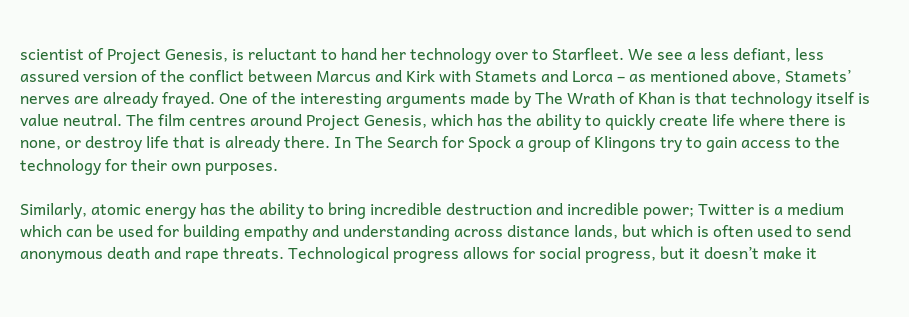scientist of Project Genesis, is reluctant to hand her technology over to Starfleet. We see a less defiant, less assured version of the conflict between Marcus and Kirk with Stamets and Lorca – as mentioned above, Stamets’ nerves are already frayed. One of the interesting arguments made by The Wrath of Khan is that technology itself is value neutral. The film centres around Project Genesis, which has the ability to quickly create life where there is none, or destroy life that is already there. In The Search for Spock a group of Klingons try to gain access to the technology for their own purposes.

Similarly, atomic energy has the ability to bring incredible destruction and incredible power; Twitter is a medium which can be used for building empathy and understanding across distance lands, but which is often used to send anonymous death and rape threats. Technological progress allows for social progress, but it doesn’t make it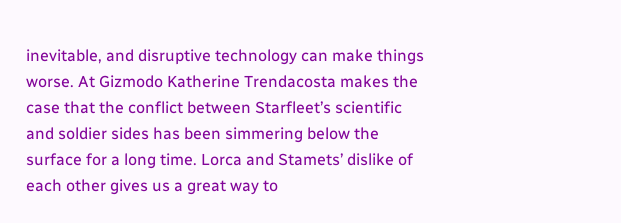inevitable, and disruptive technology can make things worse. At Gizmodo Katherine Trendacosta makes the case that the conflict between Starfleet’s scientific and soldier sides has been simmering below the surface for a long time. Lorca and Stamets’ dislike of each other gives us a great way to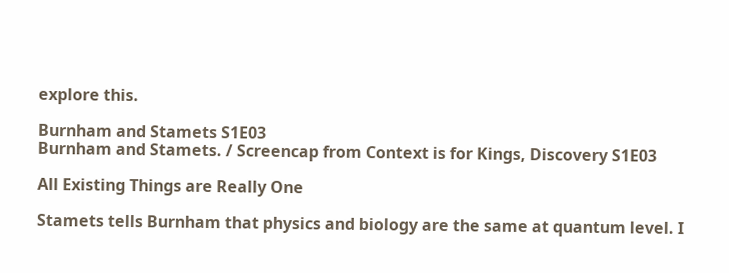explore this.

Burnham and Stamets S1E03
Burnham and Stamets. / Screencap from Context is for Kings, Discovery S1E03

All Existing Things are Really One

Stamets tells Burnham that physics and biology are the same at quantum level. I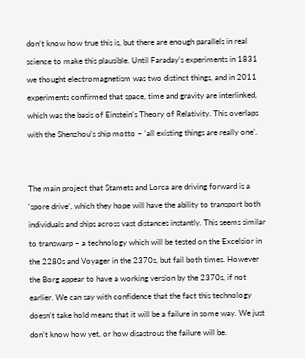don’t know how true this is, but there are enough parallels in real science to make this plausible. Until Faraday’s experiments in 1831 we thought electromagnetism was two distinct things, and in 2011 experiments confirmed that space, time and gravity are interlinked, which was the basis of Einstein’s Theory of Relativity. This overlaps with the Shenzhou’s ship motto – ‘all existing things are really one’.


The main project that Stamets and Lorca are driving forward is a ‘spore drive’, which they hope will have the ability to transport both individuals and ships across vast distances instantly. This seems similar to transwarp – a technology which will be tested on the Excelsior in the 2280s and Voyager in the 2370s, but fail both times. However the Borg appear to have a working version by the 2370s, if not earlier. We can say with confidence that the fact this technology doesn’t take hold means that it will be a failure in some way. We just don’t know how yet, or how disastrous the failure will be.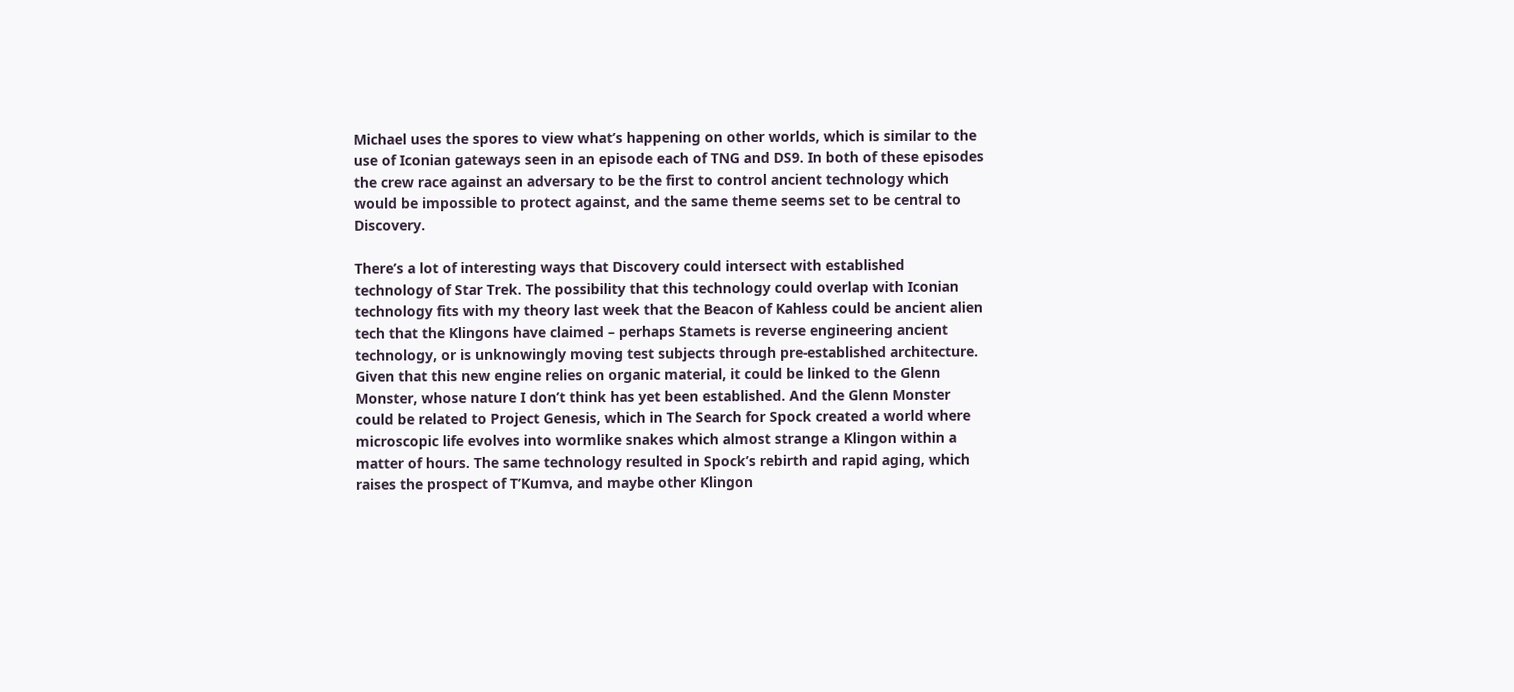Michael uses the spores to view what’s happening on other worlds, which is similar to the use of Iconian gateways seen in an episode each of TNG and DS9. In both of these episodes the crew race against an adversary to be the first to control ancient technology which would be impossible to protect against, and the same theme seems set to be central to Discovery.

There’s a lot of interesting ways that Discovery could intersect with established technology of Star Trek. The possibility that this technology could overlap with Iconian technology fits with my theory last week that the Beacon of Kahless could be ancient alien tech that the Klingons have claimed – perhaps Stamets is reverse engineering ancient technology, or is unknowingly moving test subjects through pre-established architecture. Given that this new engine relies on organic material, it could be linked to the Glenn Monster, whose nature I don’t think has yet been established. And the Glenn Monster could be related to Project Genesis, which in The Search for Spock created a world where microscopic life evolves into wormlike snakes which almost strange a Klingon within a matter of hours. The same technology resulted in Spock’s rebirth and rapid aging, which raises the prospect of T’Kumva, and maybe other Klingon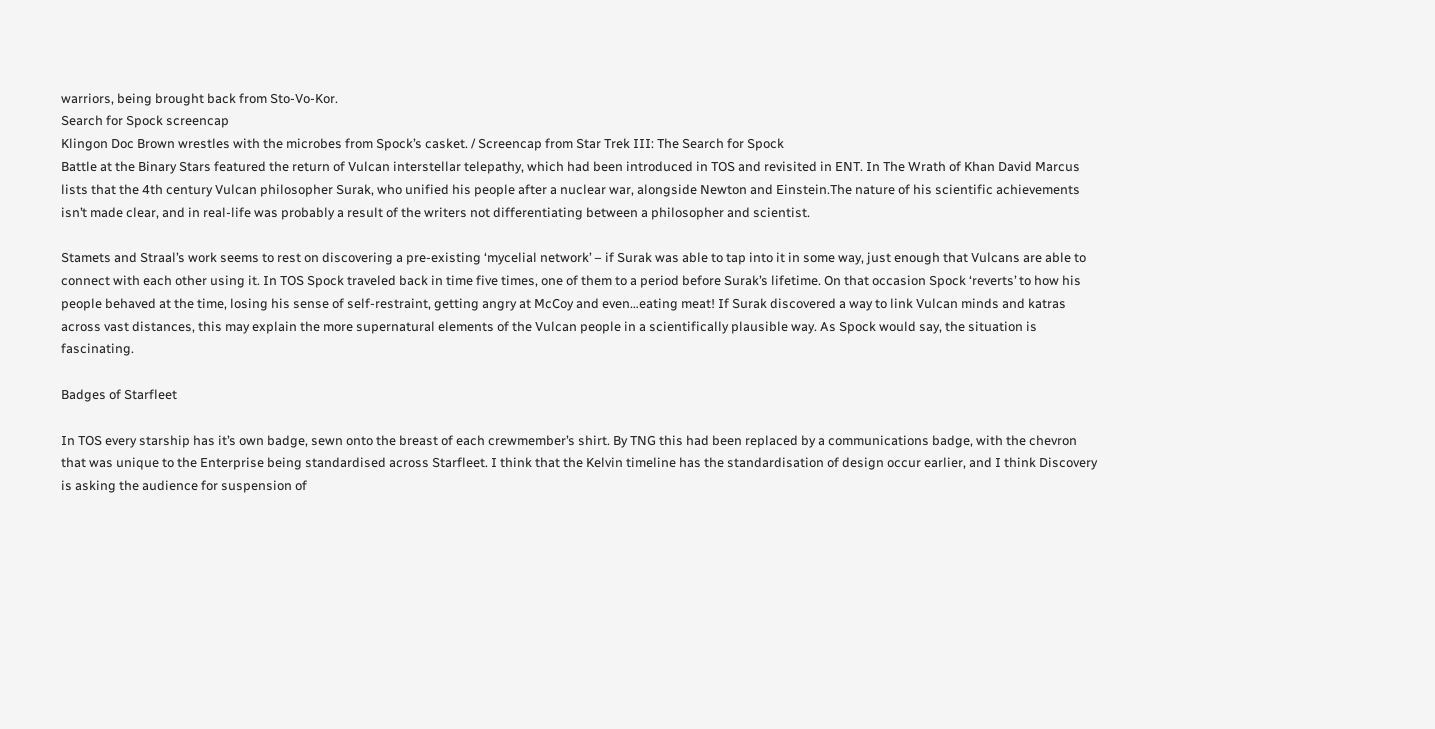warriors, being brought back from Sto-Vo-Kor.
Search for Spock screencap
Klingon Doc Brown wrestles with the microbes from Spock’s casket. / Screencap from Star Trek III: The Search for Spock
Battle at the Binary Stars featured the return of Vulcan interstellar telepathy, which had been introduced in TOS and revisited in ENT. In The Wrath of Khan David Marcus lists that the 4th century Vulcan philosopher Surak, who unified his people after a nuclear war, alongside Newton and Einstein.The nature of his scientific achievements isn’t made clear, and in real-life was probably a result of the writers not differentiating between a philosopher and scientist.

Stamets and Straal’s work seems to rest on discovering a pre-existing ‘mycelial network’ – if Surak was able to tap into it in some way, just enough that Vulcans are able to connect with each other using it. In TOS Spock traveled back in time five times, one of them to a period before Surak’s lifetime. On that occasion Spock ‘reverts’ to how his people behaved at the time, losing his sense of self-restraint, getting angry at McCoy and even…eating meat! If Surak discovered a way to link Vulcan minds and katras across vast distances, this may explain the more supernatural elements of the Vulcan people in a scientifically plausible way. As Spock would say, the situation is fascinating.

Badges of Starfleet

In TOS every starship has it’s own badge, sewn onto the breast of each crewmember’s shirt. By TNG this had been replaced by a communications badge, with the chevron that was unique to the Enterprise being standardised across Starfleet. I think that the Kelvin timeline has the standardisation of design occur earlier, and I think Discovery is asking the audience for suspension of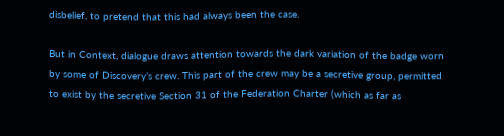disbelief, to pretend that this had always been the case.

But in Context, dialogue draws attention towards the dark variation of the badge worn by some of Discovery’s crew. This part of the crew may be a secretive group, permitted to exist by the secretive Section 31 of the Federation Charter (which as far as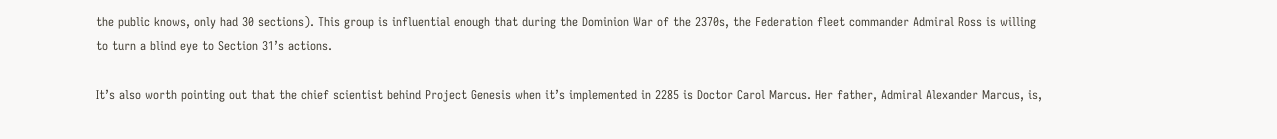the public knows, only had 30 sections). This group is influential enough that during the Dominion War of the 2370s, the Federation fleet commander Admiral Ross is willing to turn a blind eye to Section 31’s actions.

It’s also worth pointing out that the chief scientist behind Project Genesis when it’s implemented in 2285 is Doctor Carol Marcus. Her father, Admiral Alexander Marcus, is,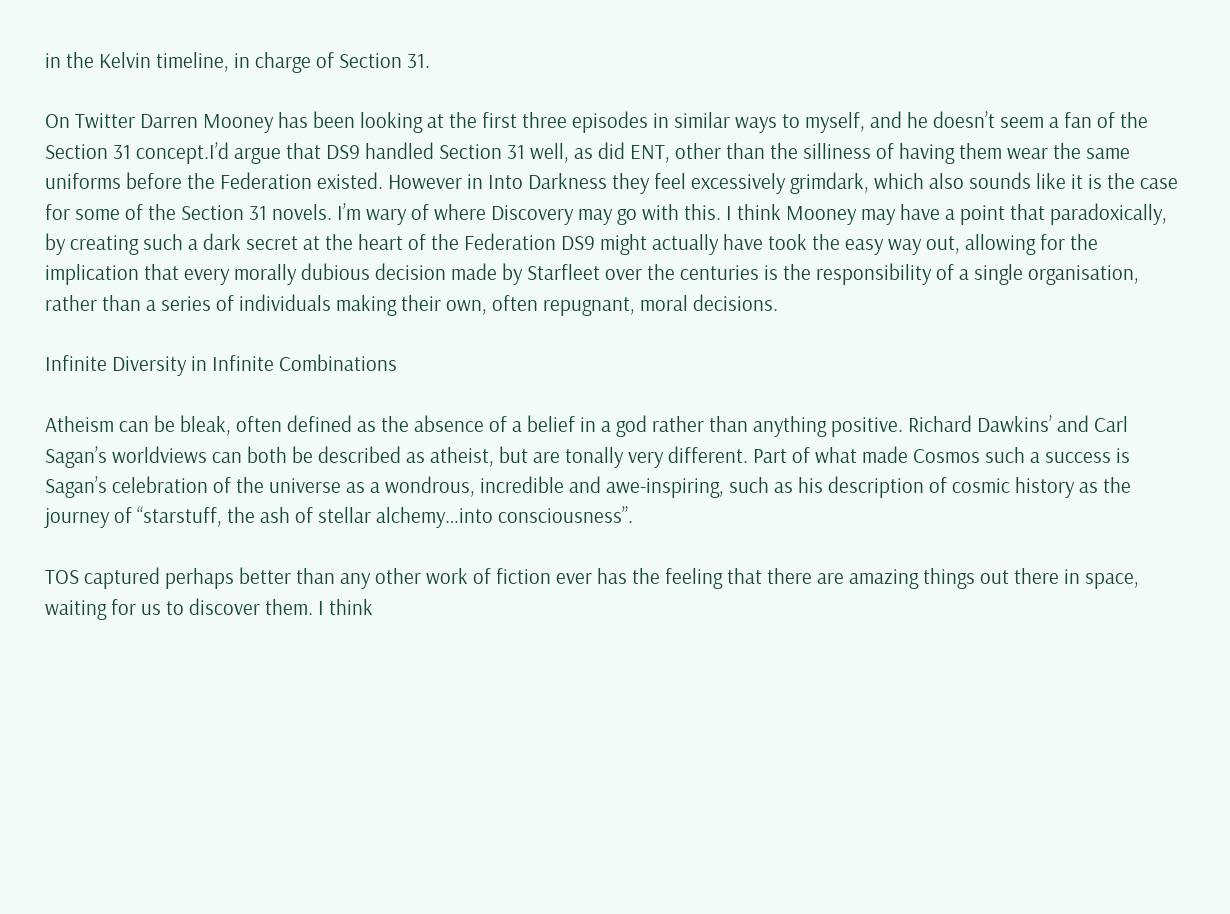in the Kelvin timeline, in charge of Section 31.

On Twitter Darren Mooney has been looking at the first three episodes in similar ways to myself, and he doesn’t seem a fan of the Section 31 concept.I’d argue that DS9 handled Section 31 well, as did ENT, other than the silliness of having them wear the same uniforms before the Federation existed. However in Into Darkness they feel excessively grimdark, which also sounds like it is the case for some of the Section 31 novels. I’m wary of where Discovery may go with this. I think Mooney may have a point that paradoxically, by creating such a dark secret at the heart of the Federation DS9 might actually have took the easy way out, allowing for the implication that every morally dubious decision made by Starfleet over the centuries is the responsibility of a single organisation, rather than a series of individuals making their own, often repugnant, moral decisions.

Infinite Diversity in Infinite Combinations

Atheism can be bleak, often defined as the absence of a belief in a god rather than anything positive. Richard Dawkins’ and Carl Sagan’s worldviews can both be described as atheist, but are tonally very different. Part of what made Cosmos such a success is Sagan’s celebration of the universe as a wondrous, incredible and awe-inspiring, such as his description of cosmic history as the journey of “starstuff, the ash of stellar alchemy…into consciousness”.

TOS captured perhaps better than any other work of fiction ever has the feeling that there are amazing things out there in space, waiting for us to discover them. I think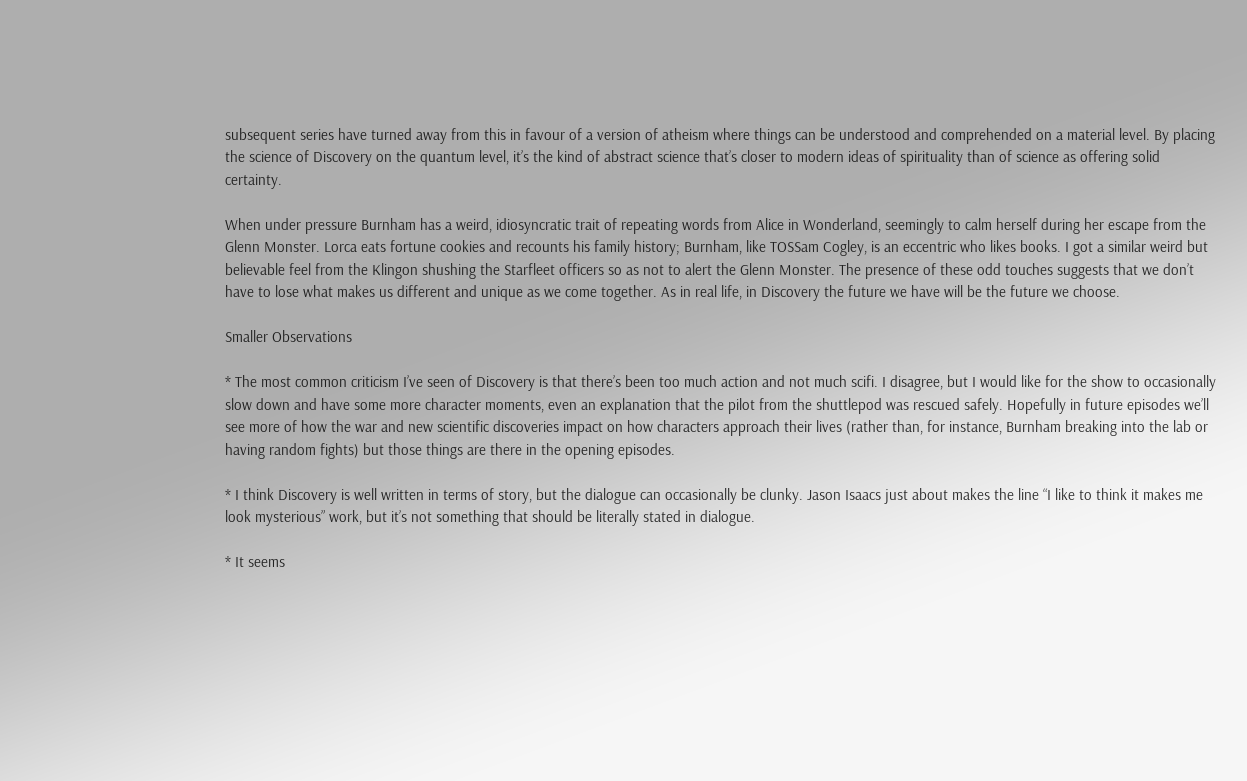subsequent series have turned away from this in favour of a version of atheism where things can be understood and comprehended on a material level. By placing the science of Discovery on the quantum level, it’s the kind of abstract science that’s closer to modern ideas of spirituality than of science as offering solid certainty.

When under pressure Burnham has a weird, idiosyncratic trait of repeating words from Alice in Wonderland, seemingly to calm herself during her escape from the Glenn Monster. Lorca eats fortune cookies and recounts his family history; Burnham, like TOSSam Cogley, is an eccentric who likes books. I got a similar weird but believable feel from the Klingon shushing the Starfleet officers so as not to alert the Glenn Monster. The presence of these odd touches suggests that we don’t have to lose what makes us different and unique as we come together. As in real life, in Discovery the future we have will be the future we choose.

Smaller Observations

* The most common criticism I’ve seen of Discovery is that there’s been too much action and not much scifi. I disagree, but I would like for the show to occasionally slow down and have some more character moments, even an explanation that the pilot from the shuttlepod was rescued safely. Hopefully in future episodes we’ll see more of how the war and new scientific discoveries impact on how characters approach their lives (rather than, for instance, Burnham breaking into the lab or having random fights) but those things are there in the opening episodes.

* I think Discovery is well written in terms of story, but the dialogue can occasionally be clunky. Jason Isaacs just about makes the line “I like to think it makes me look mysterious” work, but it’s not something that should be literally stated in dialogue.

* It seems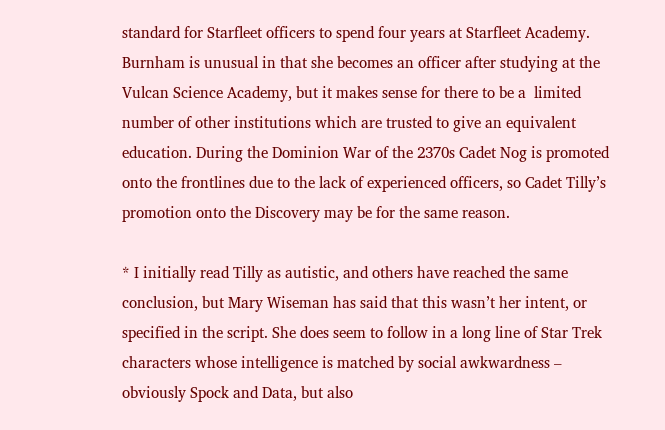standard for Starfleet officers to spend four years at Starfleet Academy. Burnham is unusual in that she becomes an officer after studying at the Vulcan Science Academy, but it makes sense for there to be a  limited number of other institutions which are trusted to give an equivalent education. During the Dominion War of the 2370s Cadet Nog is promoted onto the frontlines due to the lack of experienced officers, so Cadet Tilly’s promotion onto the Discovery may be for the same reason.

* I initially read Tilly as autistic, and others have reached the same conclusion, but Mary Wiseman has said that this wasn’t her intent, or specified in the script. She does seem to follow in a long line of Star Trek characters whose intelligence is matched by social awkwardness – obviously Spock and Data, but also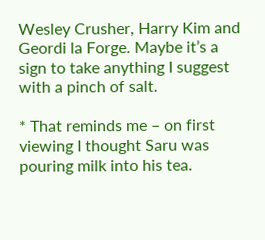Wesley Crusher, Harry Kim and Geordi la Forge. Maybe it’s a sign to take anything I suggest with a pinch of salt.

* That reminds me – on first viewing I thought Saru was pouring milk into his tea.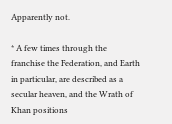Apparently not.

* A few times through the franchise the Federation, and Earth in particular, are described as a secular heaven, and the Wrath of Khan positions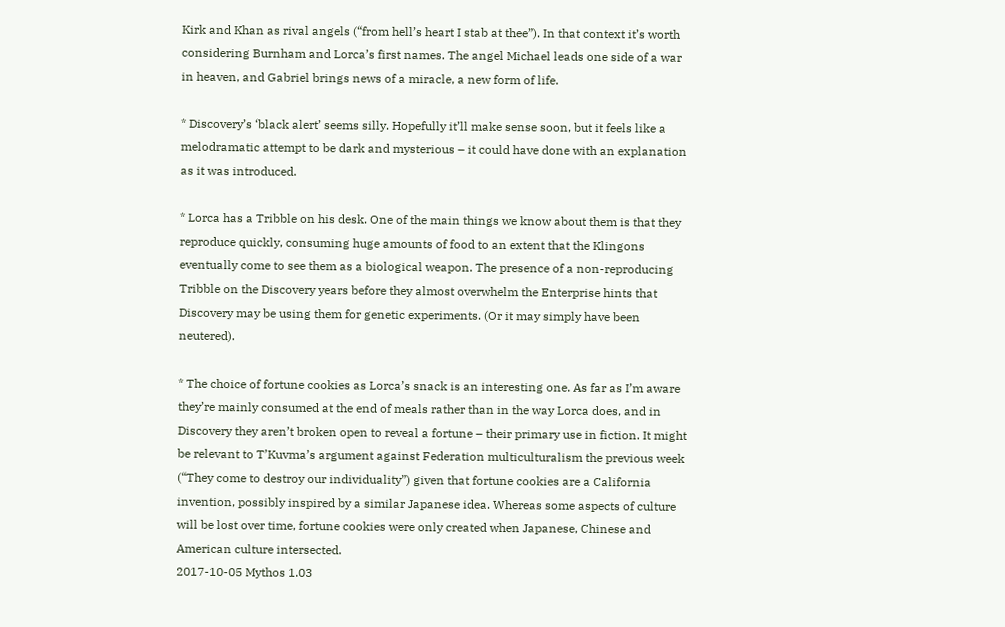Kirk and Khan as rival angels (“from hell’s heart I stab at thee”). In that context it’s worth considering Burnham and Lorca’s first names. The angel Michael leads one side of a war in heaven, and Gabriel brings news of a miracle, a new form of life.

* Discovery’s ‘black alert’ seems silly. Hopefully it’ll make sense soon, but it feels like a melodramatic attempt to be dark and mysterious – it could have done with an explanation as it was introduced.

* Lorca has a Tribble on his desk. One of the main things we know about them is that they reproduce quickly, consuming huge amounts of food to an extent that the Klingons eventually come to see them as a biological weapon. The presence of a non-reproducing Tribble on the Discovery years before they almost overwhelm the Enterprise hints that Discovery may be using them for genetic experiments. (Or it may simply have been neutered).

* The choice of fortune cookies as Lorca’s snack is an interesting one. As far as I’m aware they’re mainly consumed at the end of meals rather than in the way Lorca does, and in Discovery they aren’t broken open to reveal a fortune – their primary use in fiction. It might be relevant to T’Kuvma’s argument against Federation multiculturalism the previous week (“They come to destroy our individuality”) given that fortune cookies are a California invention, possibly inspired by a similar Japanese idea. Whereas some aspects of culture will be lost over time, fortune cookies were only created when Japanese, Chinese and American culture intersected.
2017-10-05 Mythos 1.03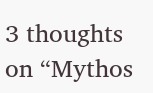3 thoughts on “Mythos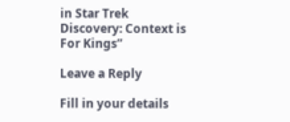in Star Trek Discovery: Context is For Kings”

Leave a Reply

Fill in your details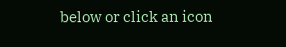below or click an icon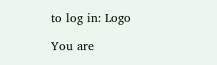to log in: Logo

You are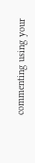commenting using your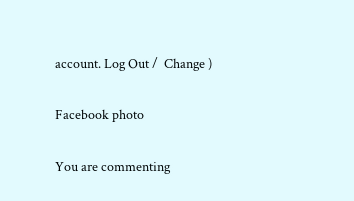account. Log Out /  Change )

Facebook photo

You are commenting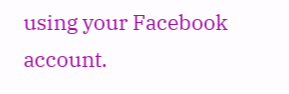using your Facebook account.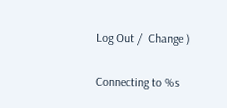Log Out /  Change )

Connecting to %s